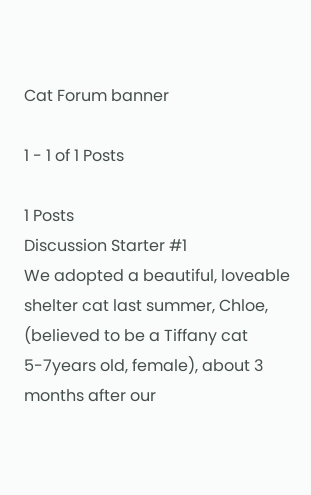Cat Forum banner

1 - 1 of 1 Posts

1 Posts
Discussion Starter #1
We adopted a beautiful, loveable shelter cat last summer, Chloe, (believed to be a Tiffany cat 5-7years old, female), about 3 months after our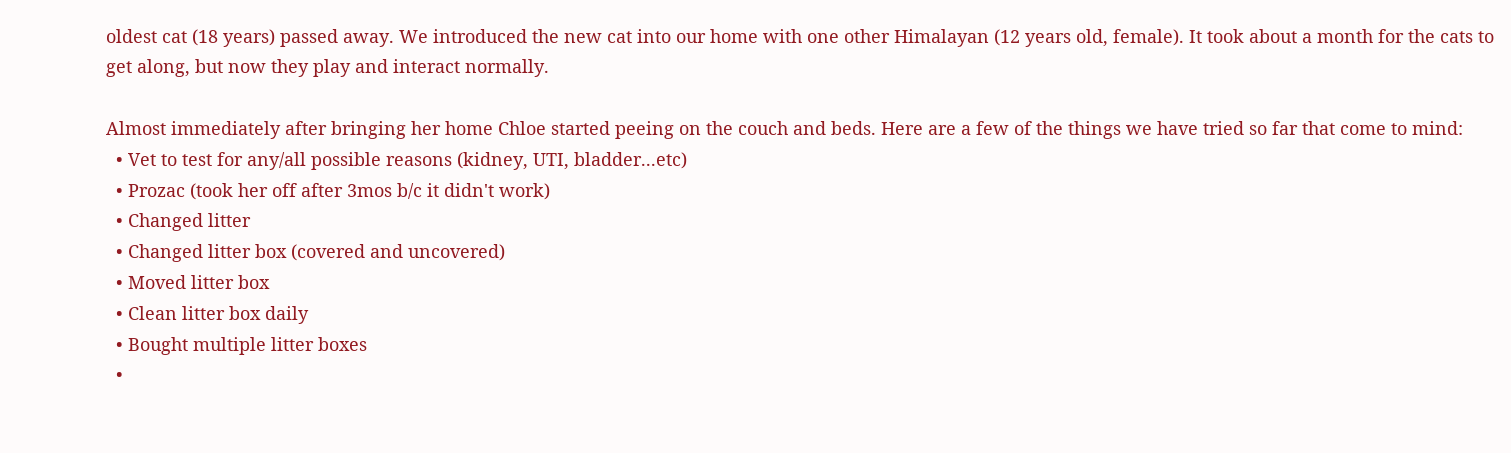oldest cat (18 years) passed away. We introduced the new cat into our home with one other Himalayan (12 years old, female). It took about a month for the cats to get along, but now they play and interact normally.

Almost immediately after bringing her home Chloe started peeing on the couch and beds. Here are a few of the things we have tried so far that come to mind:
  • Vet to test for any/all possible reasons (kidney, UTI, bladder...etc)
  • Prozac (took her off after 3mos b/c it didn't work)
  • Changed litter
  • Changed litter box (covered and uncovered)
  • Moved litter box
  • Clean litter box daily
  • Bought multiple litter boxes
  •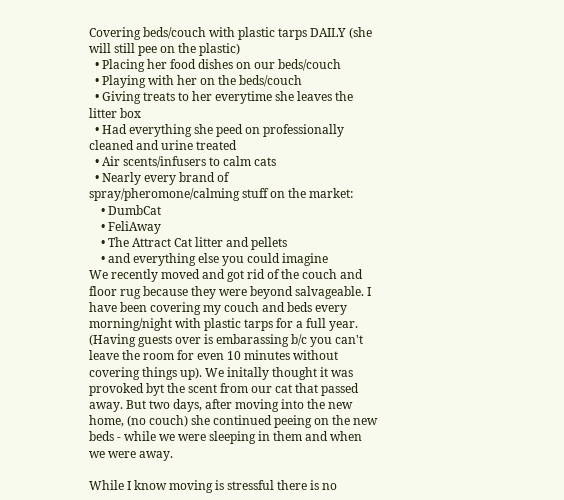Covering beds/couch with plastic tarps DAILY (she will still pee on the plastic)
  • Placing her food dishes on our beds/couch
  • Playing with her on the beds/couch
  • Giving treats to her everytime she leaves the litter box
  • Had everything she peed on professionally cleaned and urine treated
  • Air scents/infusers to calm cats
  • Nearly every brand of spray/pheromone/calming stuff on the market:
    • DumbCat
    • FeliAway
    • The Attract Cat litter and pellets
    • and everything else you could imagine
We recently moved and got rid of the couch and floor rug because they were beyond salvageable. I have been covering my couch and beds every morning/night with plastic tarps for a full year. (Having guests over is embarassing b/c you can't leave the room for even 10 minutes without covering things up). We initally thought it was provoked byt the scent from our cat that passed away. But two days, after moving into the new home, (no couch) she continued peeing on the new beds - while we were sleeping in them and when we were away.

While I know moving is stressful there is no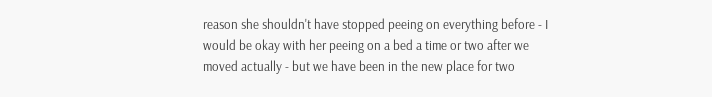reason she shouldn't have stopped peeing on everything before - I would be okay with her peeing on a bed a time or two after we moved actually - but we have been in the new place for two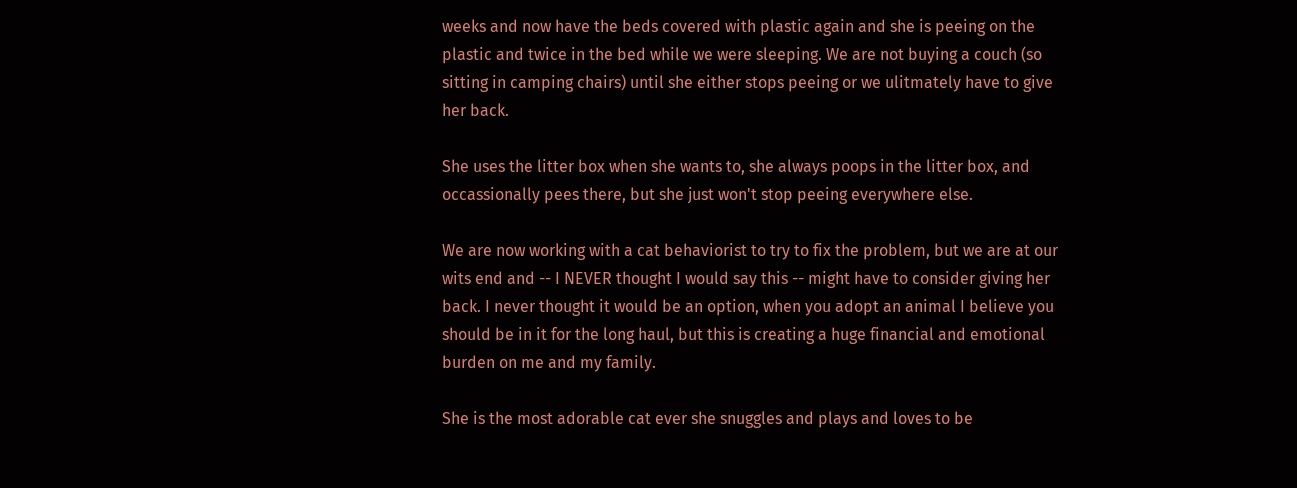weeks and now have the beds covered with plastic again and she is peeing on the plastic and twice in the bed while we were sleeping. We are not buying a couch (so sitting in camping chairs) until she either stops peeing or we ulitmately have to give her back.

She uses the litter box when she wants to, she always poops in the litter box, and occassionally pees there, but she just won't stop peeing everywhere else.

We are now working with a cat behaviorist to try to fix the problem, but we are at our wits end and -- I NEVER thought I would say this -- might have to consider giving her back. I never thought it would be an option, when you adopt an animal I believe you should be in it for the long haul, but this is creating a huge financial and emotional burden on me and my family.

She is the most adorable cat ever she snuggles and plays and loves to be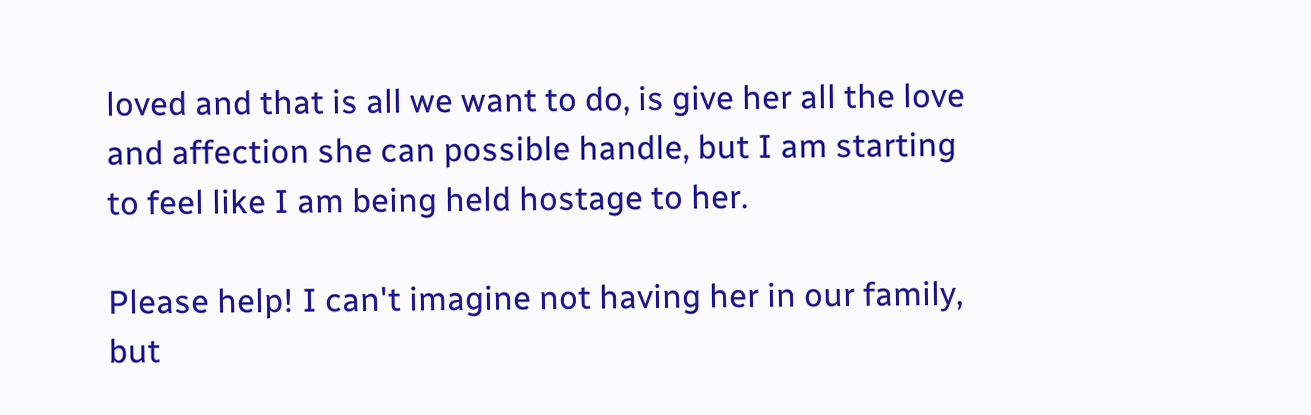loved and that is all we want to do, is give her all the love and affection she can possible handle, but I am starting to feel like I am being held hostage to her.

Please help! I can't imagine not having her in our family, but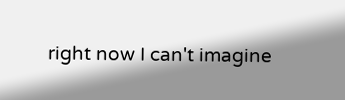right now I can't imagine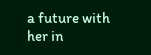a future with her in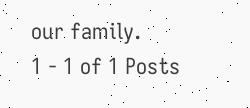our family.
1 - 1 of 1 Posts